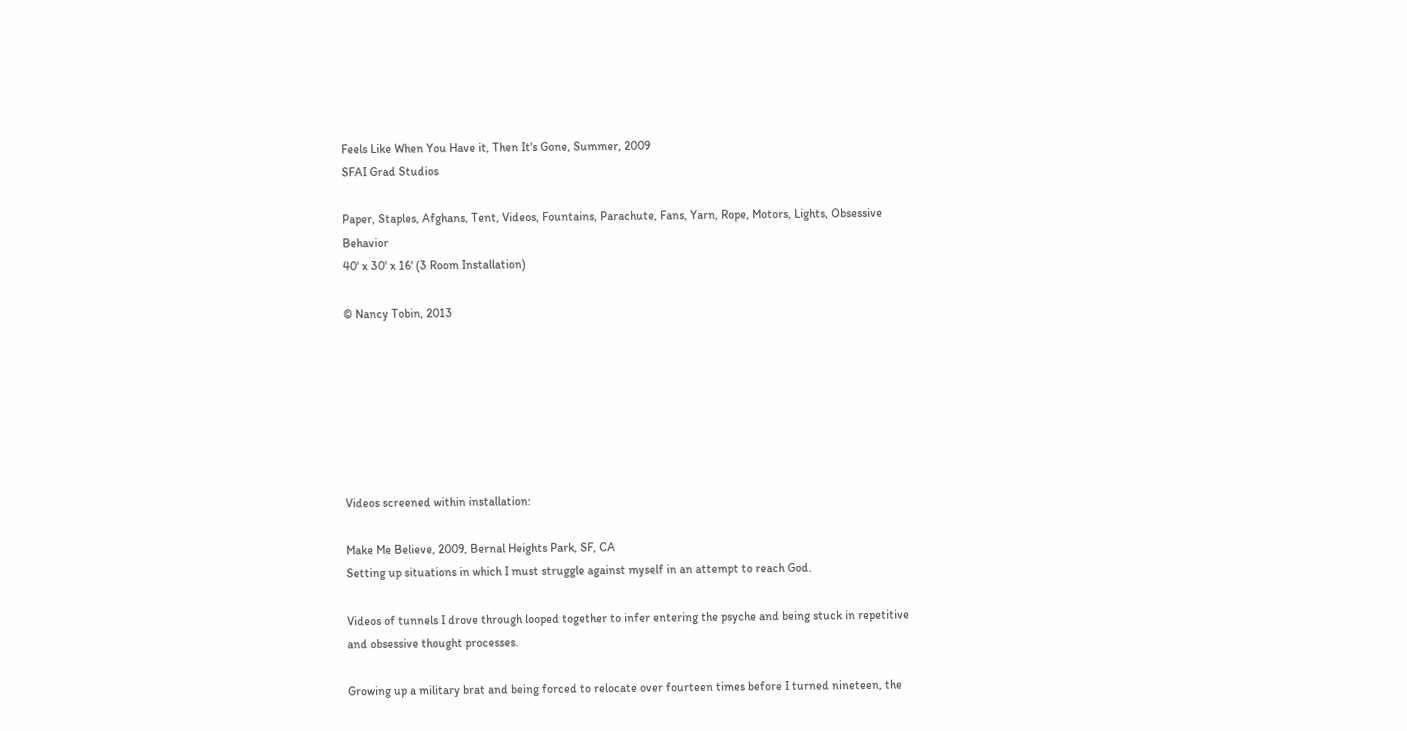Feels Like When You Have it, Then It's Gone, Summer, 2009
SFAI Grad Studios

Paper, Staples, Afghans, Tent, Videos, Fountains, Parachute, Fans, Yarn, Rope, Motors, Lights, Obsessive Behavior
40' x 30' x 16' (3 Room Installation)

© Nancy Tobin, 2013







Videos screened within installation:

Make Me Believe, 2009, Bernal Heights Park, SF, CA
Setting up situations in which I must struggle against myself in an attempt to reach God.

Videos of tunnels I drove through looped together to infer entering the psyche and being stuck in repetitive and obsessive thought processes.

Growing up a military brat and being forced to relocate over fourteen times before I turned nineteen, the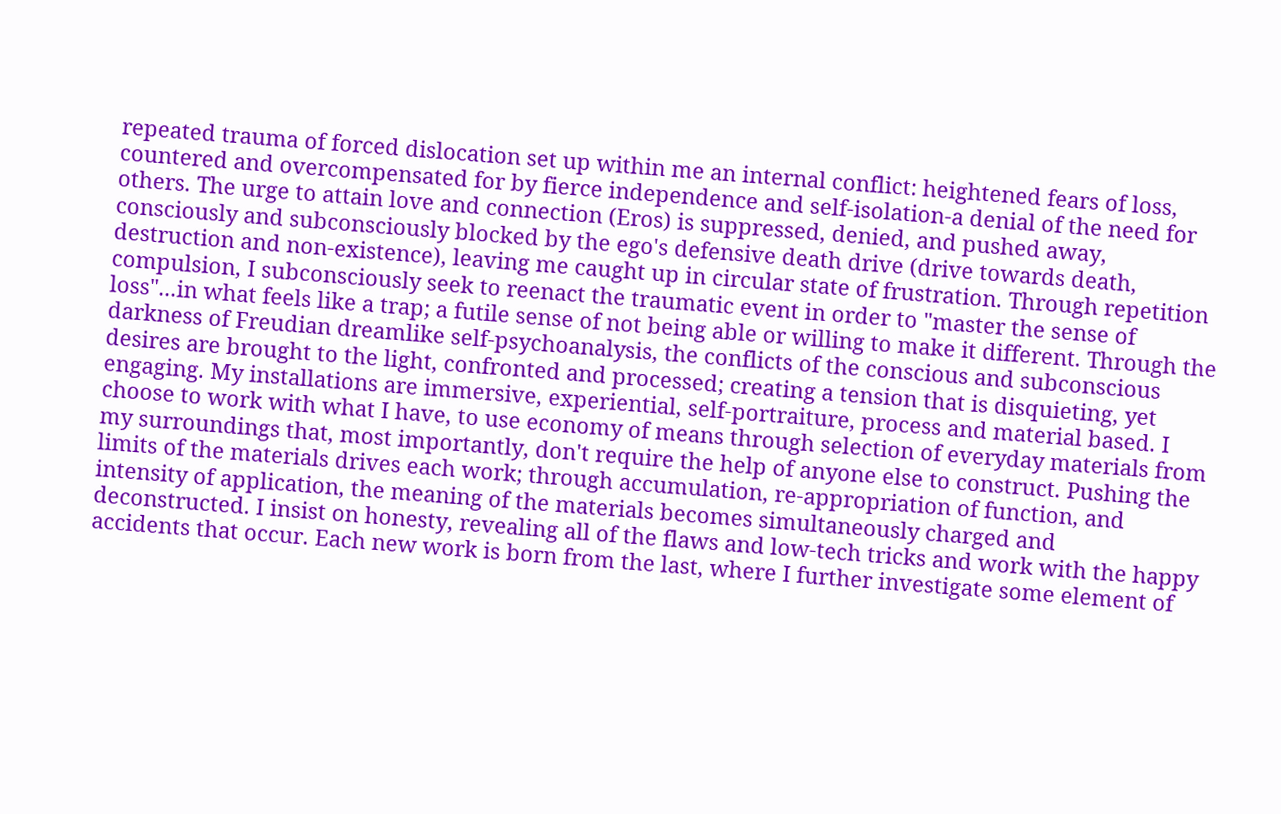repeated trauma of forced dislocation set up within me an internal conflict: heightened fears of loss, countered and overcompensated for by fierce independence and self-isolation-a denial of the need for others. The urge to attain love and connection (Eros) is suppressed, denied, and pushed away, consciously and subconsciously blocked by the ego's defensive death drive (drive towards death, destruction and non-existence), leaving me caught up in circular state of frustration. Through repetition compulsion, I subconsciously seek to reenact the traumatic event in order to "master the sense of loss"...in what feels like a trap; a futile sense of not being able or willing to make it different. Through the darkness of Freudian dreamlike self-psychoanalysis, the conflicts of the conscious and subconscious desires are brought to the light, confronted and processed; creating a tension that is disquieting, yet engaging. My installations are immersive, experiential, self-portraiture, process and material based. I choose to work with what I have, to use economy of means through selection of everyday materials from my surroundings that, most importantly, don't require the help of anyone else to construct. Pushing the limits of the materials drives each work; through accumulation, re-appropriation of function, and intensity of application, the meaning of the materials becomes simultaneously charged and deconstructed. I insist on honesty, revealing all of the flaws and low-tech tricks and work with the happy accidents that occur. Each new work is born from the last, where I further investigate some element of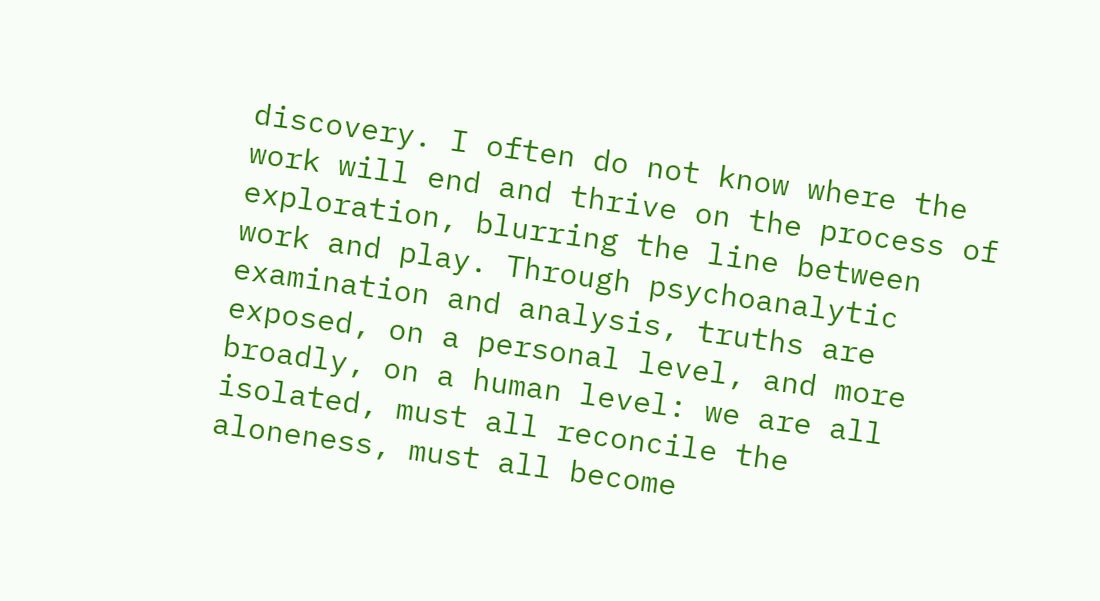discovery. I often do not know where the work will end and thrive on the process of exploration, blurring the line between work and play. Through psychoanalytic examination and analysis, truths are exposed, on a personal level, and more broadly, on a human level: we are all isolated, must all reconcile the aloneness, must all become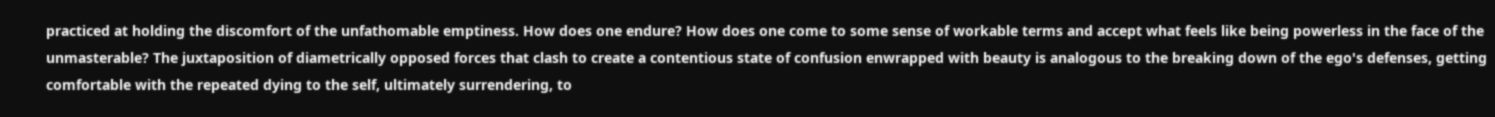practiced at holding the discomfort of the unfathomable emptiness. How does one endure? How does one come to some sense of workable terms and accept what feels like being powerless in the face of the unmasterable? The juxtaposition of diametrically opposed forces that clash to create a contentious state of confusion enwrapped with beauty is analogous to the breaking down of the ego's defenses, getting comfortable with the repeated dying to the self, ultimately surrendering, to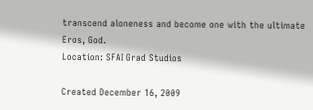transcend aloneness and become one with the ultimate Eros, God.
Location: SFAI Grad Studios

Created December 16, 2009